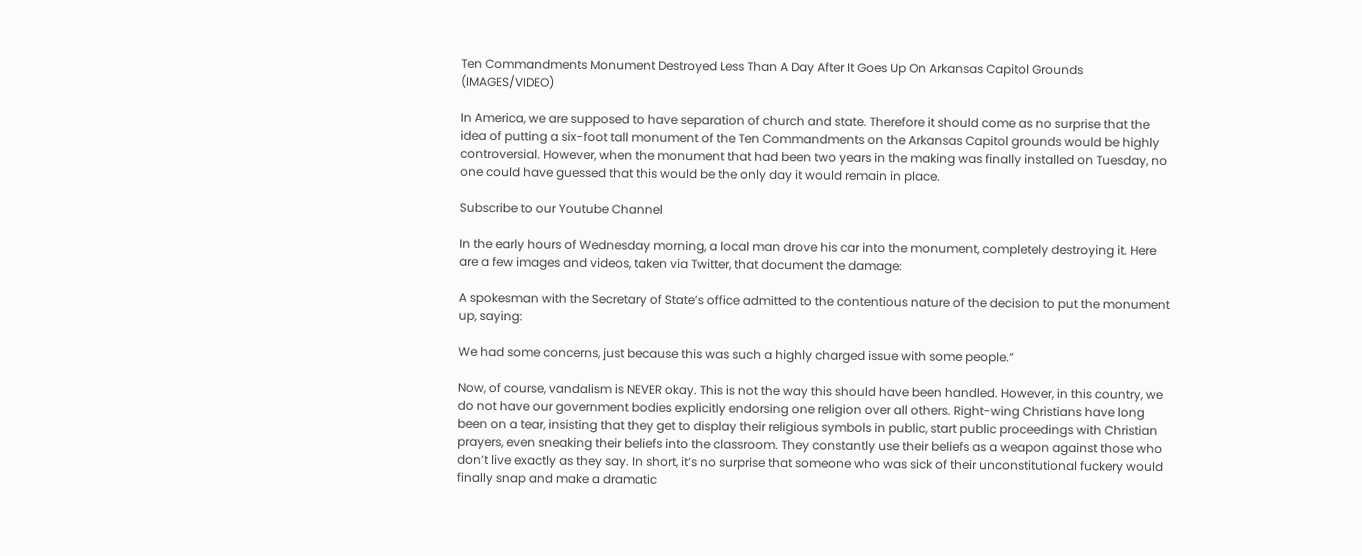Ten Commandments Monument Destroyed Less Than A Day After It Goes Up On Arkansas Capitol Grounds (IMAGES/VIDEO)

In America, we are supposed to have separation of church and state. Therefore it should come as no surprise that the idea of putting a six-foot tall monument of the Ten Commandments on the Arkansas Capitol grounds would be highly controversial. However, when the monument that had been two years in the making was finally installed on Tuesday, no one could have guessed that this would be the only day it would remain in place.

Subscribe to our Youtube Channel

In the early hours of Wednesday morning, a local man drove his car into the monument, completely destroying it. Here are a few images and videos, taken via Twitter, that document the damage:

A spokesman with the Secretary of State’s office admitted to the contentious nature of the decision to put the monument up, saying:

We had some concerns, just because this was such a highly charged issue with some people.”

Now, of course, vandalism is NEVER okay. This is not the way this should have been handled. However, in this country, we do not have our government bodies explicitly endorsing one religion over all others. Right-wing Christians have long been on a tear, insisting that they get to display their religious symbols in public, start public proceedings with Christian prayers, even sneaking their beliefs into the classroom. They constantly use their beliefs as a weapon against those who don’t live exactly as they say. In short, it’s no surprise that someone who was sick of their unconstitutional fuckery would finally snap and make a dramatic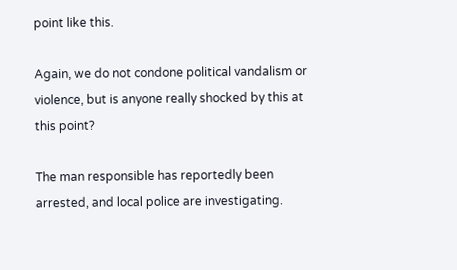point like this.

Again, we do not condone political vandalism or violence, but is anyone really shocked by this at this point?

The man responsible has reportedly been arrested, and local police are investigating.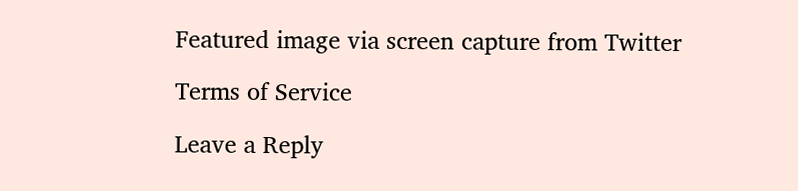Featured image via screen capture from Twitter

Terms of Service

Leave a Reply